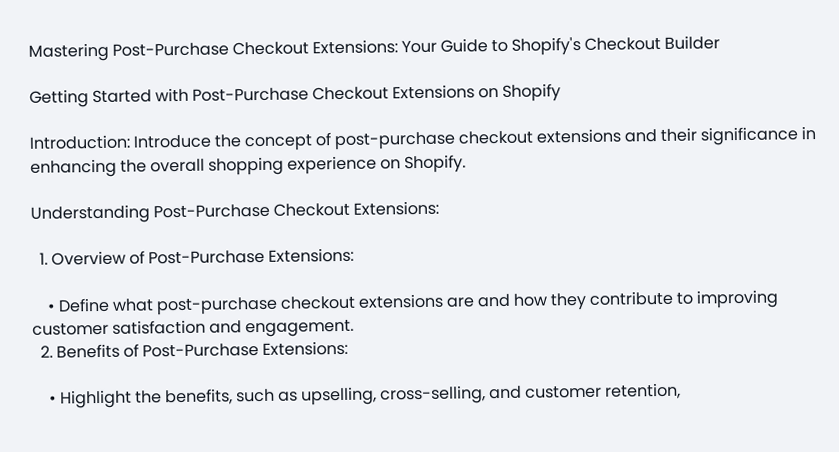Mastering Post-Purchase Checkout Extensions: Your Guide to Shopify's Checkout Builder

Getting Started with Post-Purchase Checkout Extensions on Shopify

Introduction: Introduce the concept of post-purchase checkout extensions and their significance in enhancing the overall shopping experience on Shopify.

Understanding Post-Purchase Checkout Extensions:

  1. Overview of Post-Purchase Extensions:

    • Define what post-purchase checkout extensions are and how they contribute to improving customer satisfaction and engagement.
  2. Benefits of Post-Purchase Extensions:

    • Highlight the benefits, such as upselling, cross-selling, and customer retention,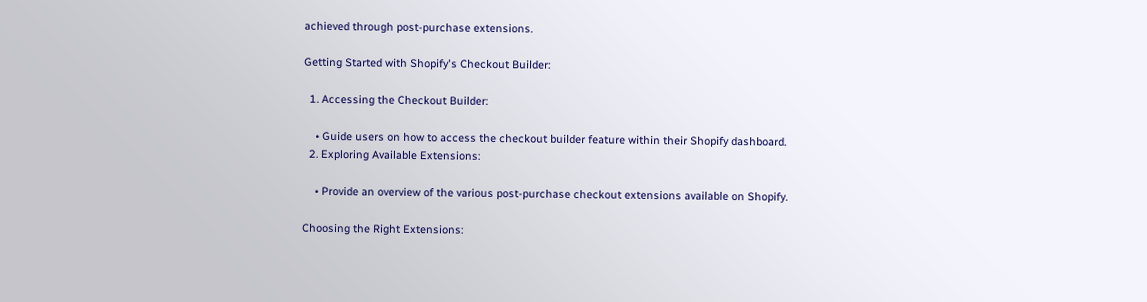achieved through post-purchase extensions.

Getting Started with Shopify's Checkout Builder:

  1. Accessing the Checkout Builder:

    • Guide users on how to access the checkout builder feature within their Shopify dashboard.
  2. Exploring Available Extensions:

    • Provide an overview of the various post-purchase checkout extensions available on Shopify.

Choosing the Right Extensions: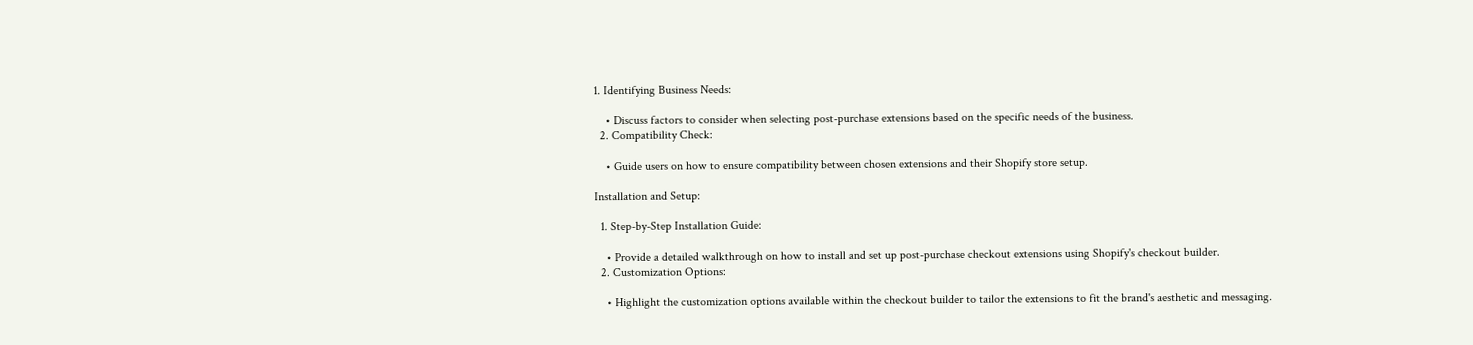1. Identifying Business Needs:

    • Discuss factors to consider when selecting post-purchase extensions based on the specific needs of the business.
  2. Compatibility Check:

    • Guide users on how to ensure compatibility between chosen extensions and their Shopify store setup.

Installation and Setup:

  1. Step-by-Step Installation Guide:

    • Provide a detailed walkthrough on how to install and set up post-purchase checkout extensions using Shopify's checkout builder.
  2. Customization Options:

    • Highlight the customization options available within the checkout builder to tailor the extensions to fit the brand's aesthetic and messaging.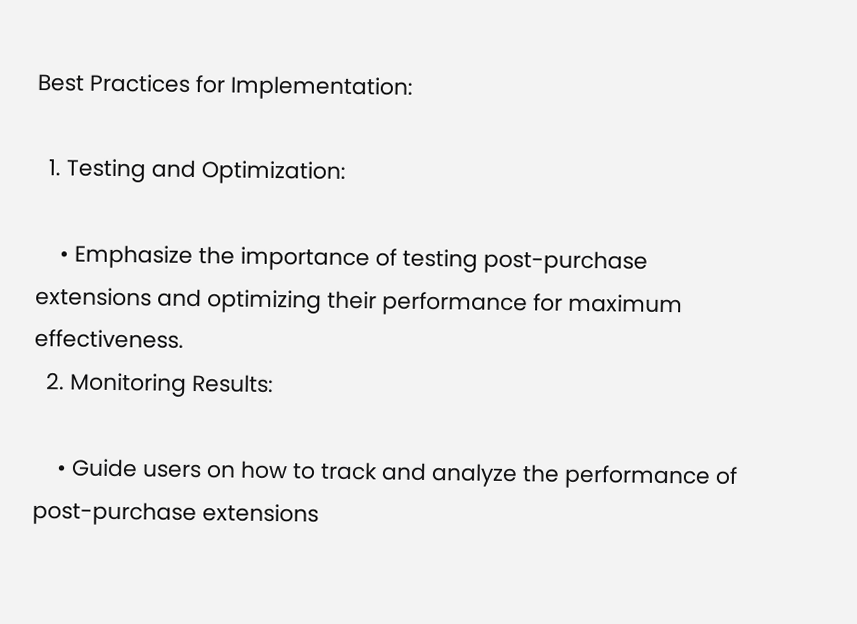Best Practices for Implementation:

  1. Testing and Optimization:

    • Emphasize the importance of testing post-purchase extensions and optimizing their performance for maximum effectiveness.
  2. Monitoring Results:

    • Guide users on how to track and analyze the performance of post-purchase extensions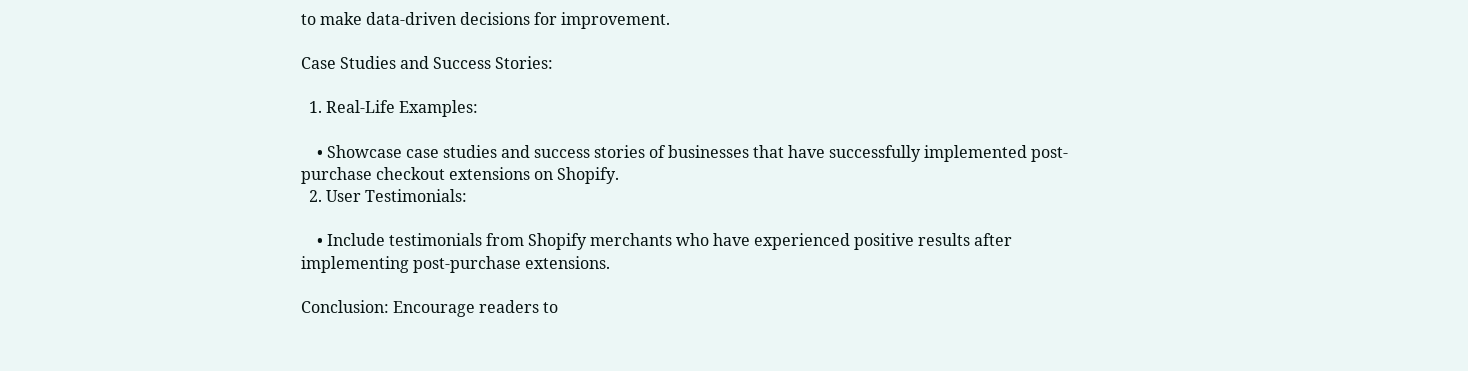to make data-driven decisions for improvement.

Case Studies and Success Stories:

  1. Real-Life Examples:

    • Showcase case studies and success stories of businesses that have successfully implemented post-purchase checkout extensions on Shopify.
  2. User Testimonials:

    • Include testimonials from Shopify merchants who have experienced positive results after implementing post-purchase extensions.

Conclusion: Encourage readers to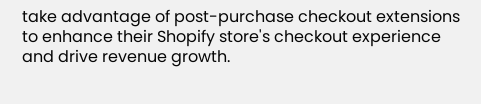take advantage of post-purchase checkout extensions to enhance their Shopify store's checkout experience and drive revenue growth.